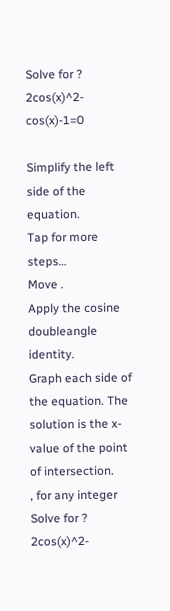Solve for ? 2cos(x)^2-cos(x)-1=0

Simplify the left side of the equation.
Tap for more steps…
Move .
Apply the cosine doubleangle identity.
Graph each side of the equation. The solution is the x-value of the point of intersection.
, for any integer
Solve for ? 2cos(x)^2-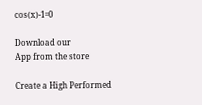cos(x)-1=0

Download our
App from the store

Create a High Performed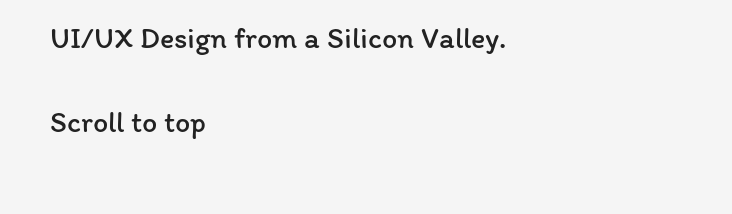UI/UX Design from a Silicon Valley.

Scroll to top